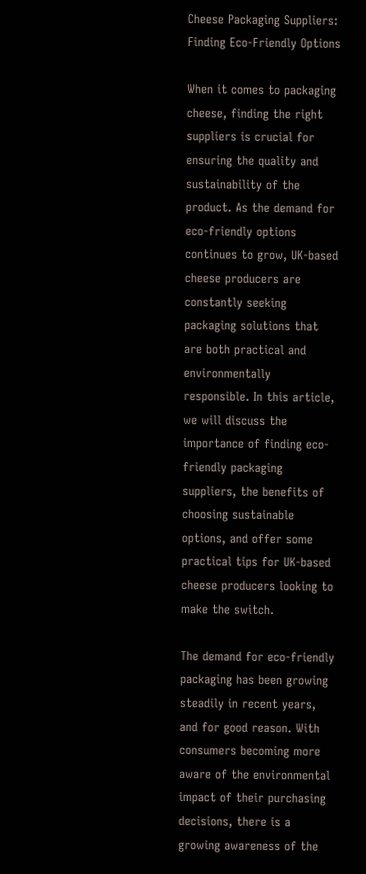Cheese Packaging Suppliers: Finding Eco-Friendly Options

When it comes to packaging cheese, finding the right suppliers is crucial for ensuring the quality and sustainability of the product. As the demand for eco-friendly options continues to grow, UK-based cheese producers are constantly seeking packaging solutions that are both practical and environmentally responsible. In this article, we will discuss the importance of finding eco-friendly packaging suppliers, the benefits of choosing sustainable options, and offer some practical tips for UK-based cheese producers looking to make the switch.

The demand for eco-friendly packaging has been growing steadily in recent years, and for good reason. With consumers becoming more aware of the environmental impact of their purchasing decisions, there is a growing awareness of the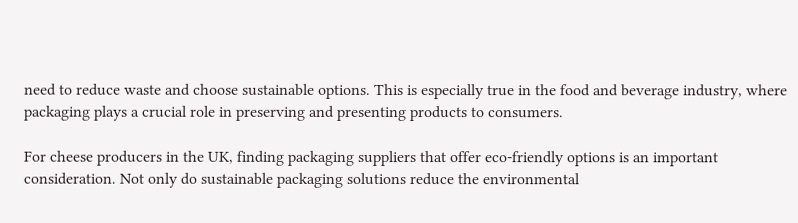need to reduce waste and choose sustainable options. This is especially true in the food and beverage industry, where packaging plays a crucial role in preserving and presenting products to consumers.

For cheese producers in the UK, finding packaging suppliers that offer eco-friendly options is an important consideration. Not only do sustainable packaging solutions reduce the environmental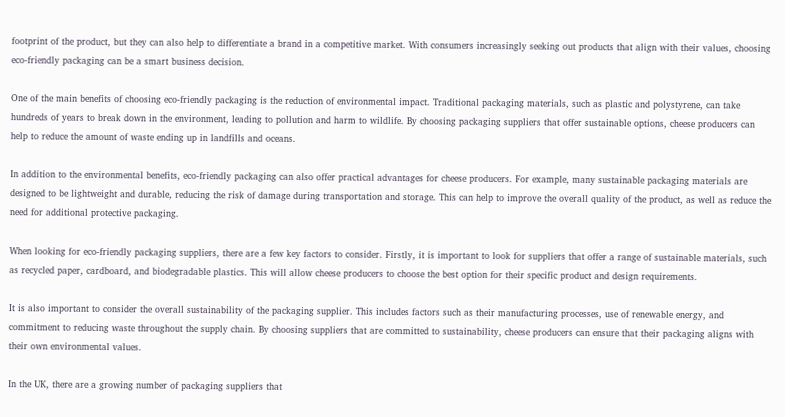footprint of the product, but they can also help to differentiate a brand in a competitive market. With consumers increasingly seeking out products that align with their values, choosing eco-friendly packaging can be a smart business decision.

One of the main benefits of choosing eco-friendly packaging is the reduction of environmental impact. Traditional packaging materials, such as plastic and polystyrene, can take hundreds of years to break down in the environment, leading to pollution and harm to wildlife. By choosing packaging suppliers that offer sustainable options, cheese producers can help to reduce the amount of waste ending up in landfills and oceans.

In addition to the environmental benefits, eco-friendly packaging can also offer practical advantages for cheese producers. For example, many sustainable packaging materials are designed to be lightweight and durable, reducing the risk of damage during transportation and storage. This can help to improve the overall quality of the product, as well as reduce the need for additional protective packaging.

When looking for eco-friendly packaging suppliers, there are a few key factors to consider. Firstly, it is important to look for suppliers that offer a range of sustainable materials, such as recycled paper, cardboard, and biodegradable plastics. This will allow cheese producers to choose the best option for their specific product and design requirements.

It is also important to consider the overall sustainability of the packaging supplier. This includes factors such as their manufacturing processes, use of renewable energy, and commitment to reducing waste throughout the supply chain. By choosing suppliers that are committed to sustainability, cheese producers can ensure that their packaging aligns with their own environmental values.

In the UK, there are a growing number of packaging suppliers that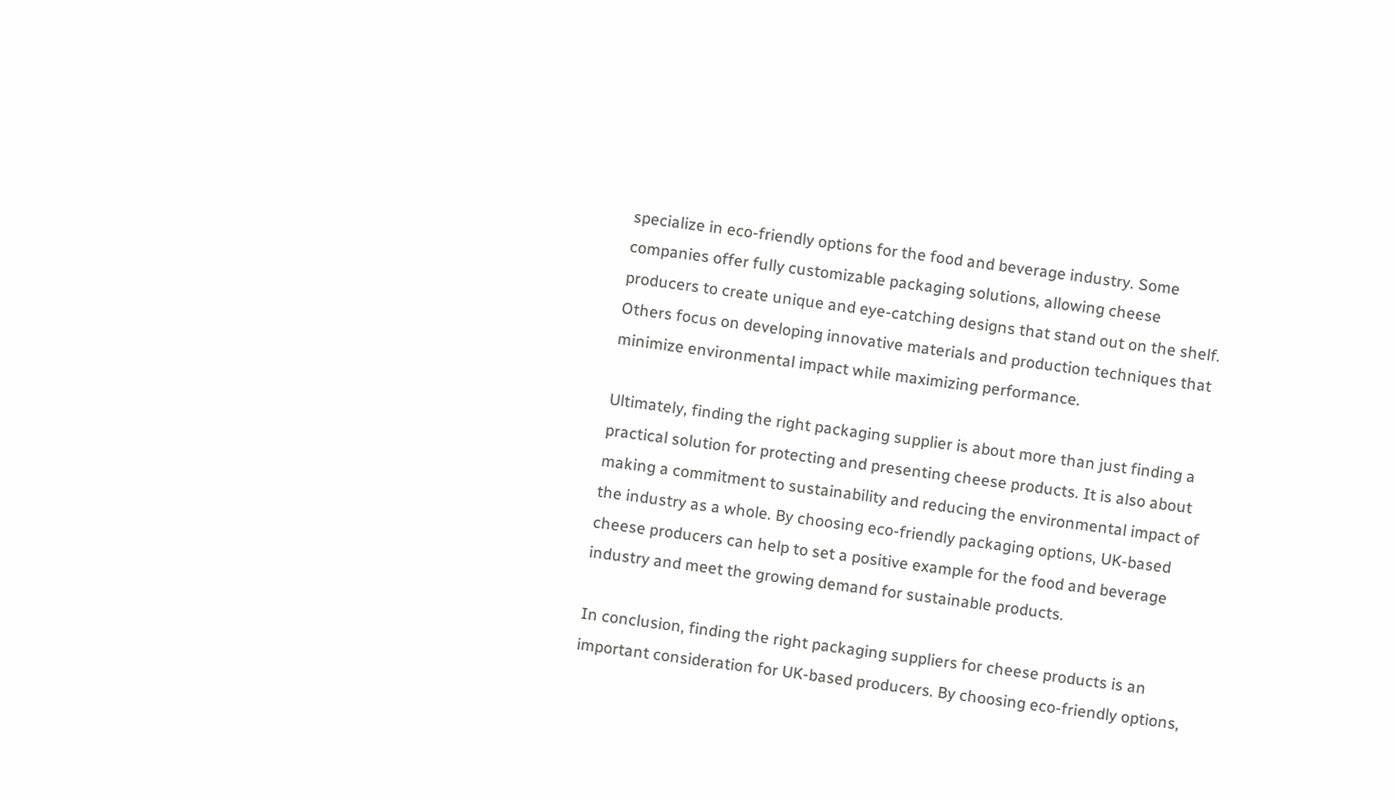specialize in eco-friendly options for the food and beverage industry. Some companies offer fully customizable packaging solutions, allowing cheese producers to create unique and eye-catching designs that stand out on the shelf. Others focus on developing innovative materials and production techniques that minimize environmental impact while maximizing performance.

Ultimately, finding the right packaging supplier is about more than just finding a practical solution for protecting and presenting cheese products. It is also about making a commitment to sustainability and reducing the environmental impact of the industry as a whole. By choosing eco-friendly packaging options, UK-based cheese producers can help to set a positive example for the food and beverage industry and meet the growing demand for sustainable products.

In conclusion, finding the right packaging suppliers for cheese products is an important consideration for UK-based producers. By choosing eco-friendly options,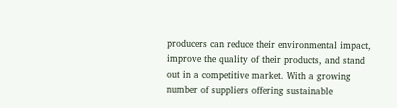producers can reduce their environmental impact, improve the quality of their products, and stand out in a competitive market. With a growing number of suppliers offering sustainable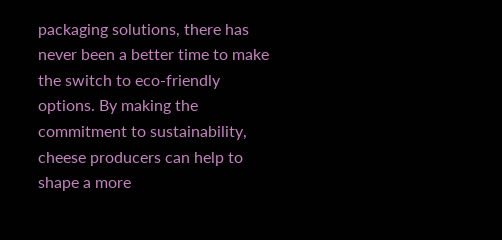packaging solutions, there has never been a better time to make the switch to eco-friendly options. By making the commitment to sustainability, cheese producers can help to shape a more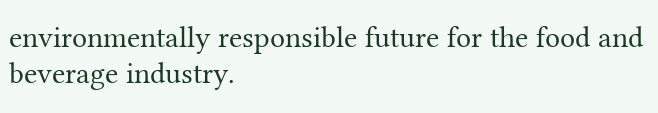environmentally responsible future for the food and beverage industry.